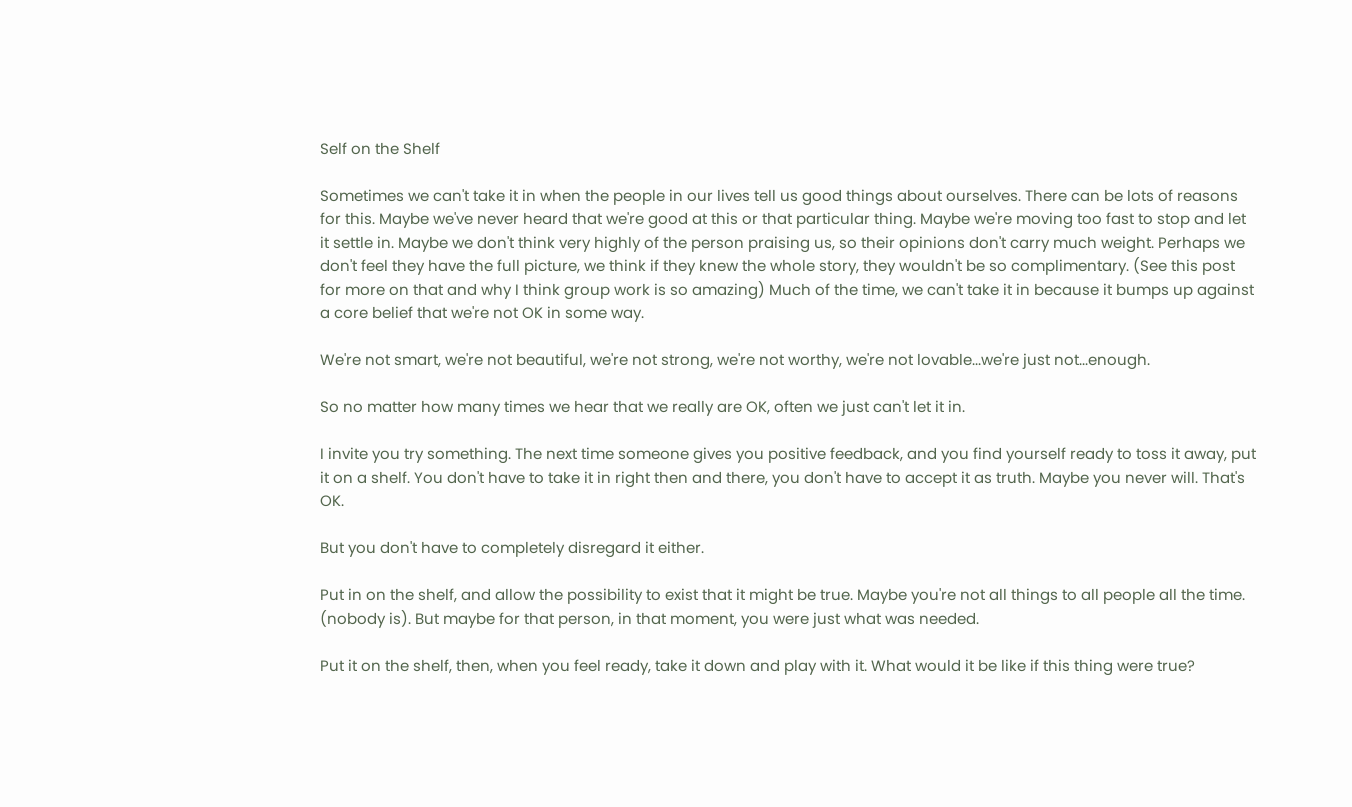Self on the Shelf

Sometimes we can't take it in when the people in our lives tell us good things about ourselves. There can be lots of reasons for this. Maybe we've never heard that we're good at this or that particular thing. Maybe we're moving too fast to stop and let it settle in. Maybe we don't think very highly of the person praising us, so their opinions don't carry much weight. Perhaps we don't feel they have the full picture, we think if they knew the whole story, they wouldn't be so complimentary. (See this post for more on that and why I think group work is so amazing) Much of the time, we can't take it in because it bumps up against a core belief that we're not OK in some way.

We're not smart, we're not beautiful, we're not strong, we're not worthy, we're not lovable...we're just not...enough.

So no matter how many times we hear that we really are OK, often we just can't let it in.

I invite you try something. The next time someone gives you positive feedback, and you find yourself ready to toss it away, put it on a shelf. You don't have to take it in right then and there, you don't have to accept it as truth. Maybe you never will. That's OK.

But you don't have to completely disregard it either.

Put in on the shelf, and allow the possibility to exist that it might be true. Maybe you're not all things to all people all the time. (nobody is). But maybe for that person, in that moment, you were just what was needed.

Put it on the shelf, then, when you feel ready, take it down and play with it. What would it be like if this thing were true?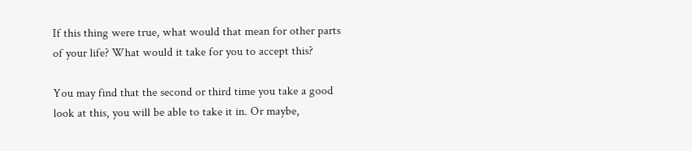If this thing were true, what would that mean for other parts of your life? What would it take for you to accept this?

You may find that the second or third time you take a good look at this, you will be able to take it in. Or maybe,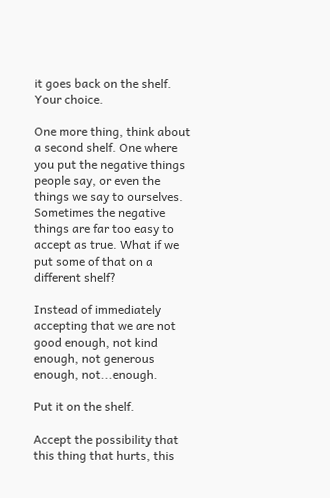it goes back on the shelf. Your choice.

One more thing, think about a second shelf. One where you put the negative things people say, or even the things we say to ourselves. Sometimes the negative things are far too easy to accept as true. What if we put some of that on a different shelf?

Instead of immediately accepting that we are not good enough, not kind enough, not generous enough, not...enough.

Put it on the shelf.

Accept the possibility that this thing that hurts, this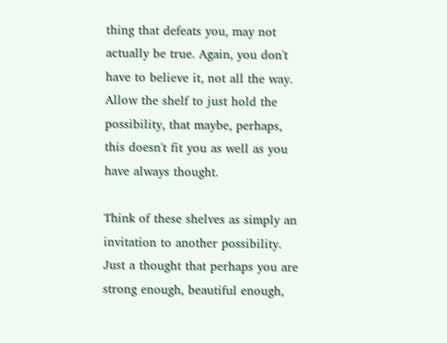thing that defeats you, may not actually be true. Again, you don't have to believe it, not all the way. Allow the shelf to just hold the possibility, that maybe, perhaps, this doesn't fit you as well as you have always thought.

Think of these shelves as simply an invitation to another possibility. Just a thought that perhaps you are strong enough, beautiful enough,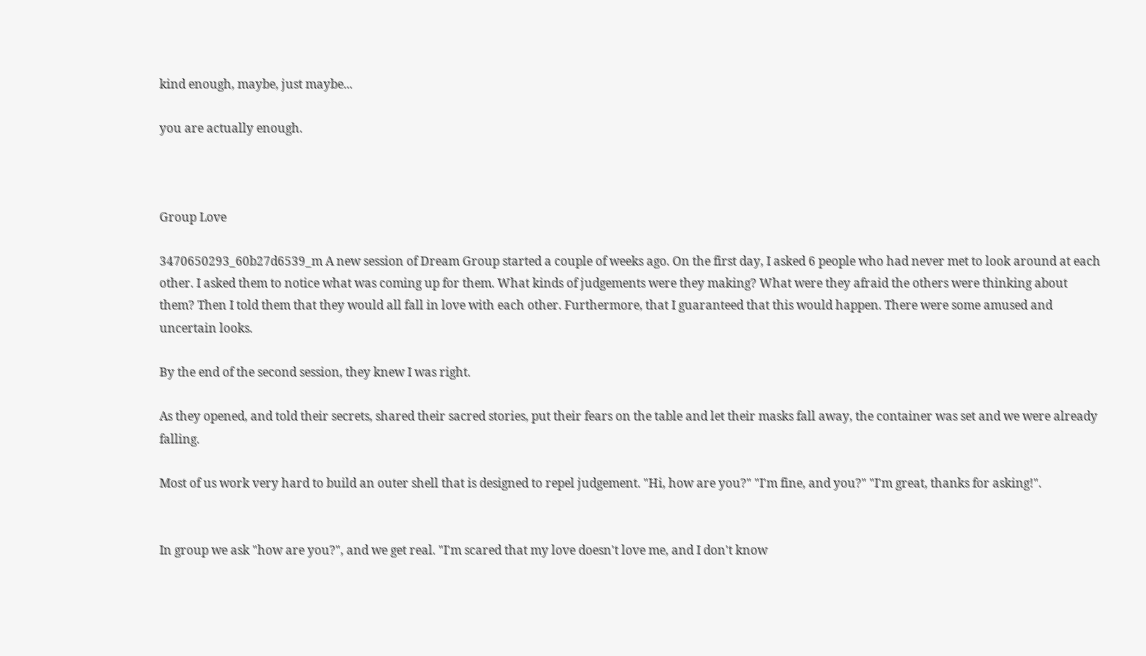kind enough, maybe, just maybe...

you are actually enough.



Group Love

3470650293_60b27d6539_m A new session of Dream Group started a couple of weeks ago. On the first day, I asked 6 people who had never met to look around at each other. I asked them to notice what was coming up for them. What kinds of judgements were they making? What were they afraid the others were thinking about them? Then I told them that they would all fall in love with each other. Furthermore, that I guaranteed that this would happen. There were some amused and uncertain looks.

By the end of the second session, they knew I was right.

As they opened, and told their secrets, shared their sacred stories, put their fears on the table and let their masks fall away, the container was set and we were already falling.

Most of us work very hard to build an outer shell that is designed to repel judgement. "Hi, how are you?" "I'm fine, and you?" "I'm great, thanks for asking!".


In group we ask "how are you?", and we get real. "I'm scared that my love doesn't love me, and I don't know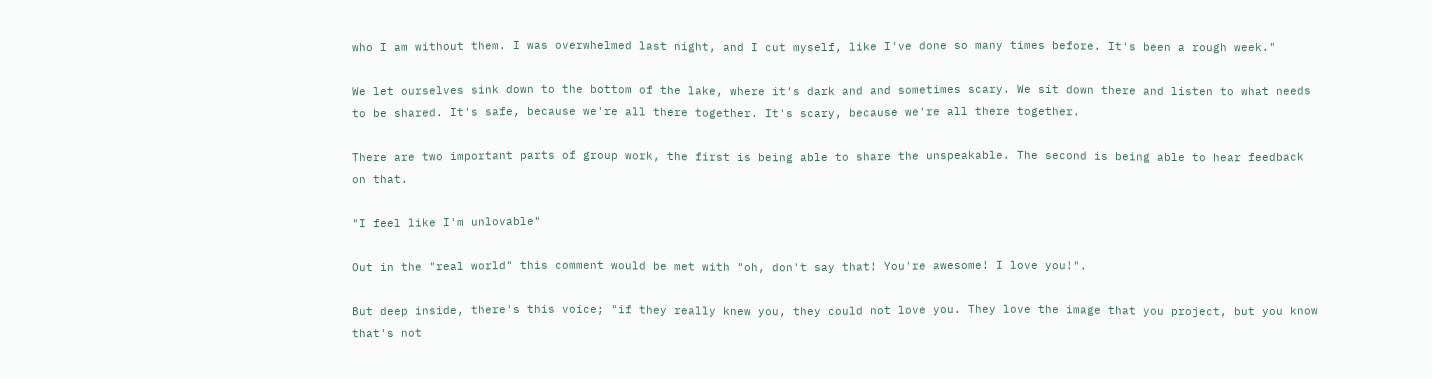who I am without them. I was overwhelmed last night, and I cut myself, like I've done so many times before. It's been a rough week."

We let ourselves sink down to the bottom of the lake, where it's dark and and sometimes scary. We sit down there and listen to what needs to be shared. It's safe, because we're all there together. It's scary, because we're all there together.

There are two important parts of group work, the first is being able to share the unspeakable. The second is being able to hear feedback on that.

"I feel like I'm unlovable"

Out in the "real world" this comment would be met with "oh, don't say that! You're awesome! I love you!".

But deep inside, there's this voice; "if they really knew you, they could not love you. They love the image that you project, but you know that's not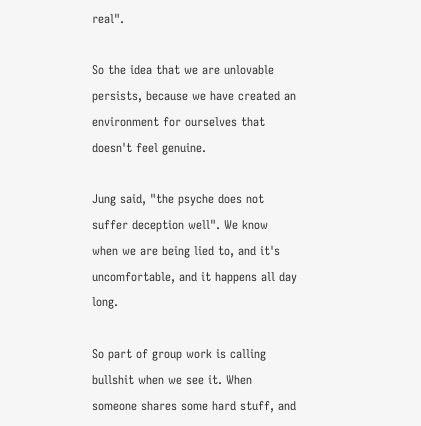real".

So the idea that we are unlovable persists, because we have created an environment for ourselves that doesn't feel genuine.

Jung said, "the psyche does not suffer deception well". We know when we are being lied to, and it's uncomfortable, and it happens all day long.

So part of group work is calling bullshit when we see it. When someone shares some hard stuff, and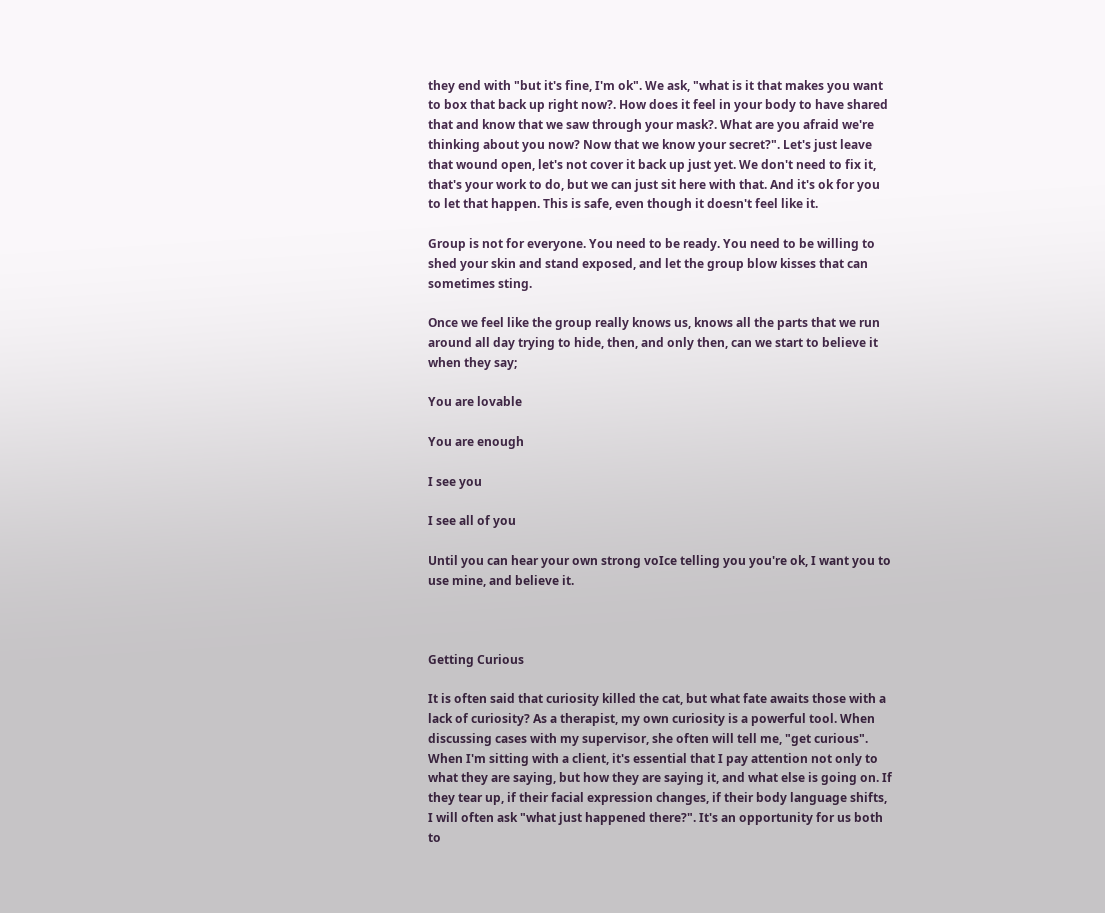they end with "but it's fine, I'm ok". We ask, "what is it that makes you want to box that back up right now?. How does it feel in your body to have shared that and know that we saw through your mask?. What are you afraid we're thinking about you now? Now that we know your secret?". Let's just leave that wound open, let's not cover it back up just yet. We don't need to fix it, that's your work to do, but we can just sit here with that. And it's ok for you to let that happen. This is safe, even though it doesn't feel like it.

Group is not for everyone. You need to be ready. You need to be willing to shed your skin and stand exposed, and let the group blow kisses that can sometimes sting.

Once we feel like the group really knows us, knows all the parts that we run around all day trying to hide, then, and only then, can we start to believe it when they say;

You are lovable

You are enough

I see you

I see all of you

Until you can hear your own strong voIce telling you you're ok, I want you to use mine, and believe it.



Getting Curious

It is often said that curiosity killed the cat, but what fate awaits those with a lack of curiosity? As a therapist, my own curiosity is a powerful tool. When discussing cases with my supervisor, she often will tell me, "get curious". When I'm sitting with a client, it's essential that I pay attention not only to what they are saying, but how they are saying it, and what else is going on. If they tear up, if their facial expression changes, if their body language shifts, I will often ask "what just happened there?". It's an opportunity for us both to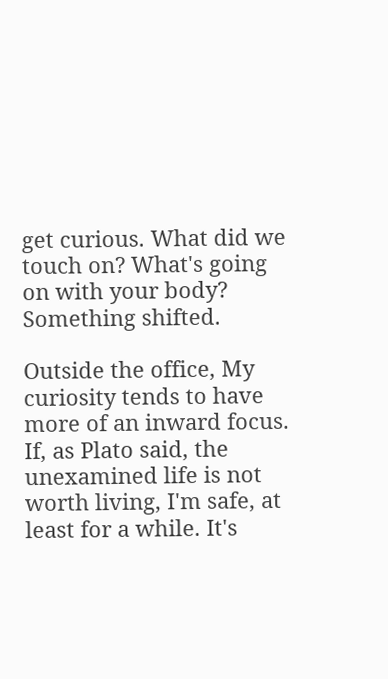get curious. What did we touch on? What's going on with your body? Something shifted.

Outside the office, My curiosity tends to have more of an inward focus. If, as Plato said, the unexamined life is not worth living, I'm safe, at least for a while. It's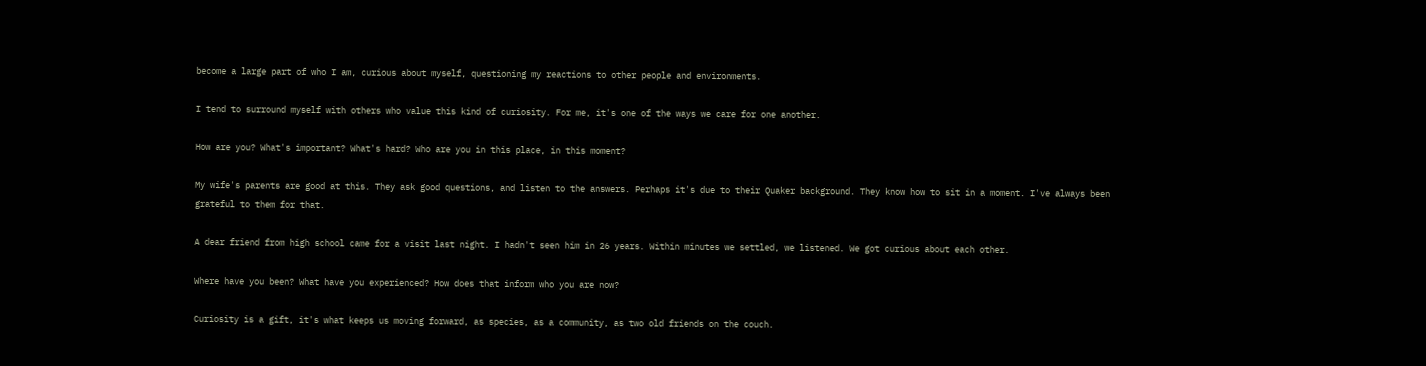become a large part of who I am, curious about myself, questioning my reactions to other people and environments.

I tend to surround myself with others who value this kind of curiosity. For me, it's one of the ways we care for one another.

How are you? What's important? What's hard? Who are you in this place, in this moment?

My wife's parents are good at this. They ask good questions, and listen to the answers. Perhaps it's due to their Quaker background. They know how to sit in a moment. I've always been grateful to them for that.

A dear friend from high school came for a visit last night. I hadn't seen him in 26 years. Within minutes we settled, we listened. We got curious about each other.

Where have you been? What have you experienced? How does that inform who you are now?

Curiosity is a gift, it's what keeps us moving forward, as species, as a community, as two old friends on the couch.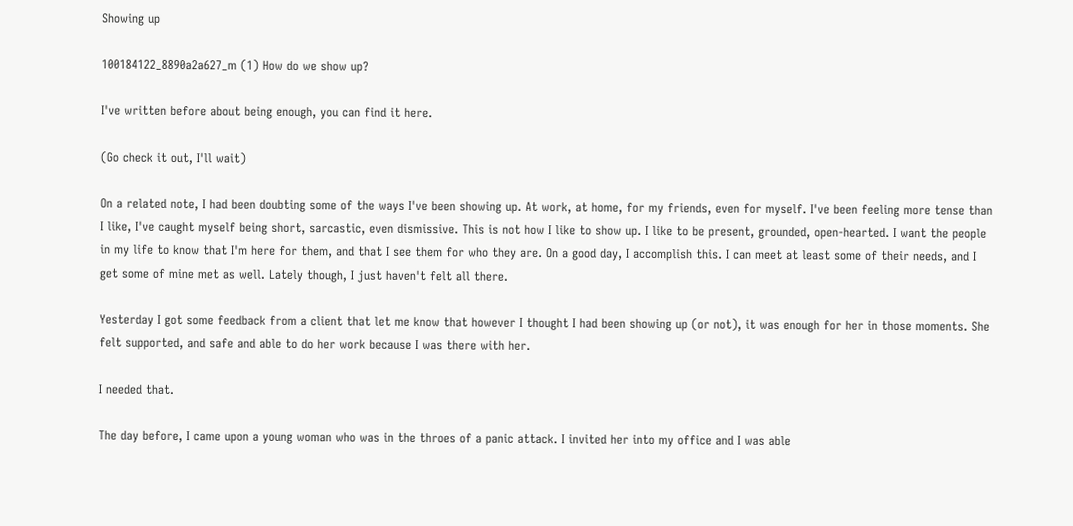Showing up

100184122_8890a2a627_m (1) How do we show up?

I've written before about being enough, you can find it here.

(Go check it out, I'll wait)

On a related note, I had been doubting some of the ways I've been showing up. At work, at home, for my friends, even for myself. I've been feeling more tense than I like, I've caught myself being short, sarcastic, even dismissive. This is not how I like to show up. I like to be present, grounded, open-hearted. I want the people in my life to know that I'm here for them, and that I see them for who they are. On a good day, I accomplish this. I can meet at least some of their needs, and I get some of mine met as well. Lately though, I just haven't felt all there.

Yesterday I got some feedback from a client that let me know that however I thought I had been showing up (or not), it was enough for her in those moments. She felt supported, and safe and able to do her work because I was there with her.

I needed that.

The day before, I came upon a young woman who was in the throes of a panic attack. I invited her into my office and I was able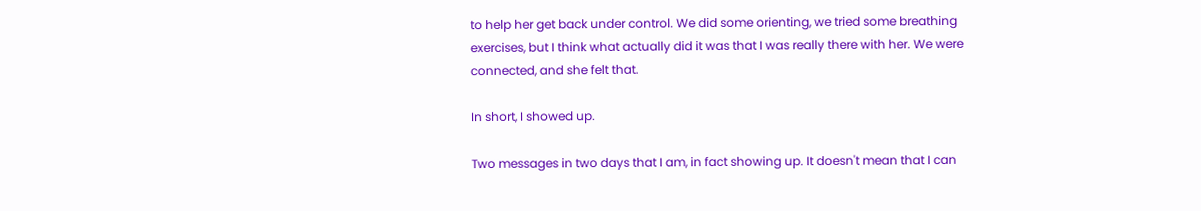to help her get back under control. We did some orienting, we tried some breathing exercises, but I think what actually did it was that I was really there with her. We were connected, and she felt that.

In short, I showed up.

Two messages in two days that I am, in fact showing up. It doesn't mean that I can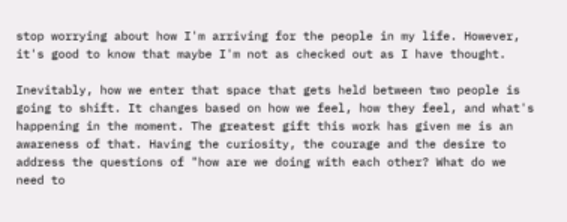stop worrying about how I'm arriving for the people in my life. However, it's good to know that maybe I'm not as checked out as I have thought.

Inevitably, how we enter that space that gets held between two people is going to shift. It changes based on how we feel, how they feel, and what's happening in the moment. The greatest gift this work has given me is an awareness of that. Having the curiosity, the courage and the desire to address the questions of "how are we doing with each other? What do we need to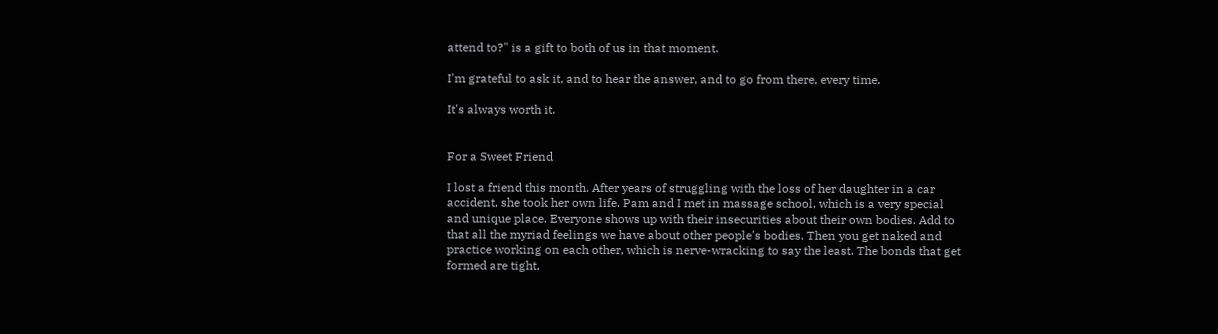attend to?" is a gift to both of us in that moment.

I'm grateful to ask it, and to hear the answer, and to go from there, every time.

It's always worth it.


For a Sweet Friend

I lost a friend this month. After years of struggling with the loss of her daughter in a car accident, she took her own life. Pam and I met in massage school, which is a very special and unique place. Everyone shows up with their insecurities about their own bodies. Add to that all the myriad feelings we have about other people's bodies. Then you get naked and practice working on each other, which is nerve-wracking to say the least. The bonds that get formed are tight,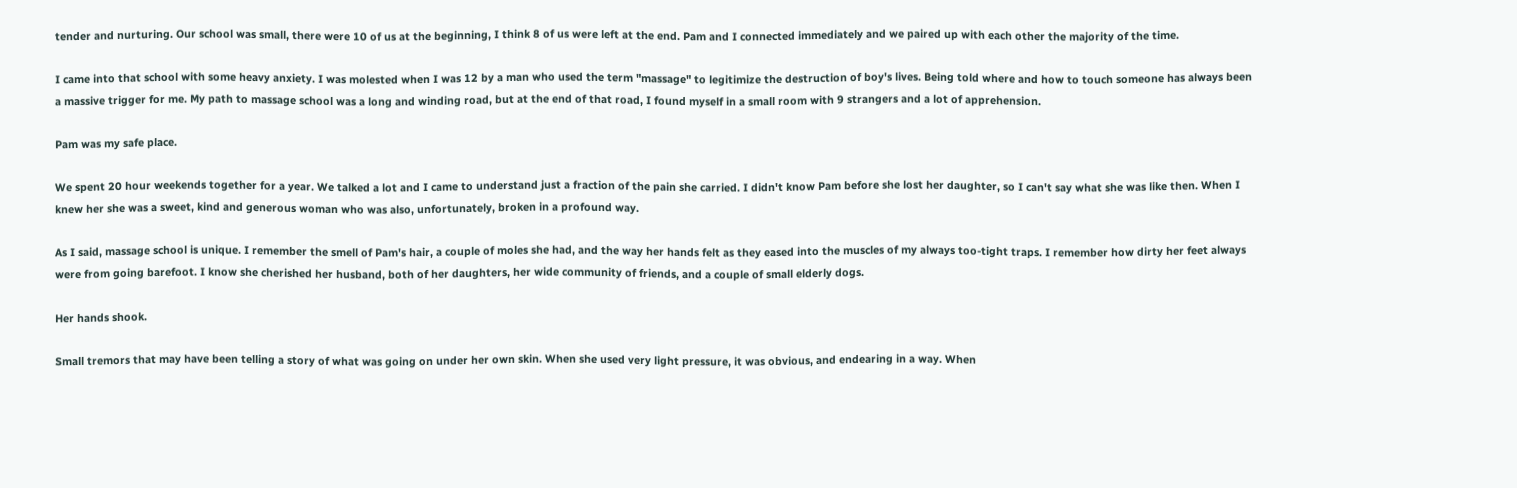tender and nurturing. Our school was small, there were 10 of us at the beginning, I think 8 of us were left at the end. Pam and I connected immediately and we paired up with each other the majority of the time.

I came into that school with some heavy anxiety. I was molested when I was 12 by a man who used the term "massage" to legitimize the destruction of boy's lives. Being told where and how to touch someone has always been a massive trigger for me. My path to massage school was a long and winding road, but at the end of that road, I found myself in a small room with 9 strangers and a lot of apprehension.

Pam was my safe place.

We spent 20 hour weekends together for a year. We talked a lot and I came to understand just a fraction of the pain she carried. I didn't know Pam before she lost her daughter, so I can't say what she was like then. When I knew her she was a sweet, kind and generous woman who was also, unfortunately, broken in a profound way.

As I said, massage school is unique. I remember the smell of Pam's hair, a couple of moles she had, and the way her hands felt as they eased into the muscles of my always too-tight traps. I remember how dirty her feet always were from going barefoot. I know she cherished her husband, both of her daughters, her wide community of friends, and a couple of small elderly dogs.

Her hands shook.

Small tremors that may have been telling a story of what was going on under her own skin. When she used very light pressure, it was obvious, and endearing in a way. When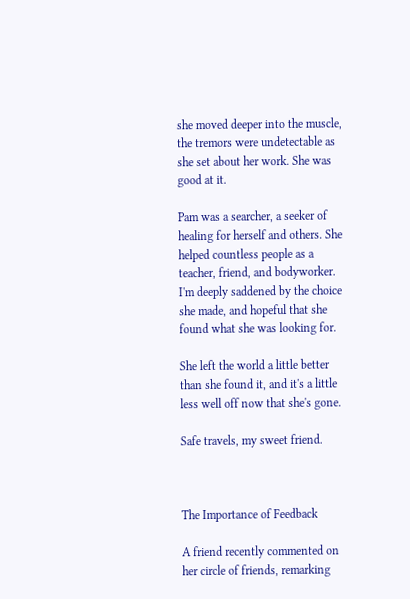she moved deeper into the muscle, the tremors were undetectable as she set about her work. She was good at it.

Pam was a searcher, a seeker of healing for herself and others. She helped countless people as a teacher, friend, and bodyworker. I'm deeply saddened by the choice she made, and hopeful that she found what she was looking for.

She left the world a little better than she found it, and it's a little less well off now that she's gone.

Safe travels, my sweet friend.



The Importance of Feedback

A friend recently commented on her circle of friends, remarking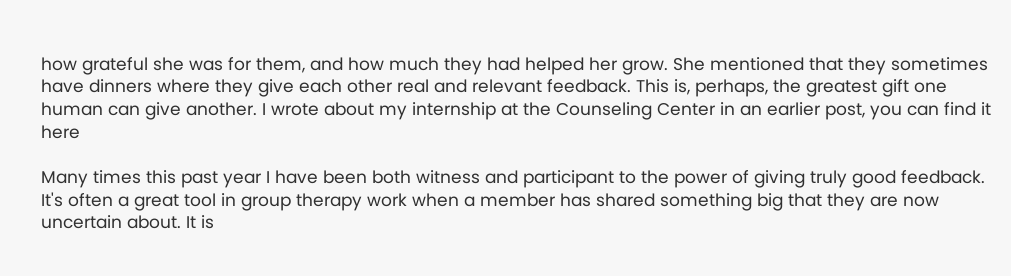how grateful she was for them, and how much they had helped her grow. She mentioned that they sometimes have dinners where they give each other real and relevant feedback. This is, perhaps, the greatest gift one human can give another. I wrote about my internship at the Counseling Center in an earlier post, you can find it here

Many times this past year I have been both witness and participant to the power of giving truly good feedback. It's often a great tool in group therapy work when a member has shared something big that they are now uncertain about. It is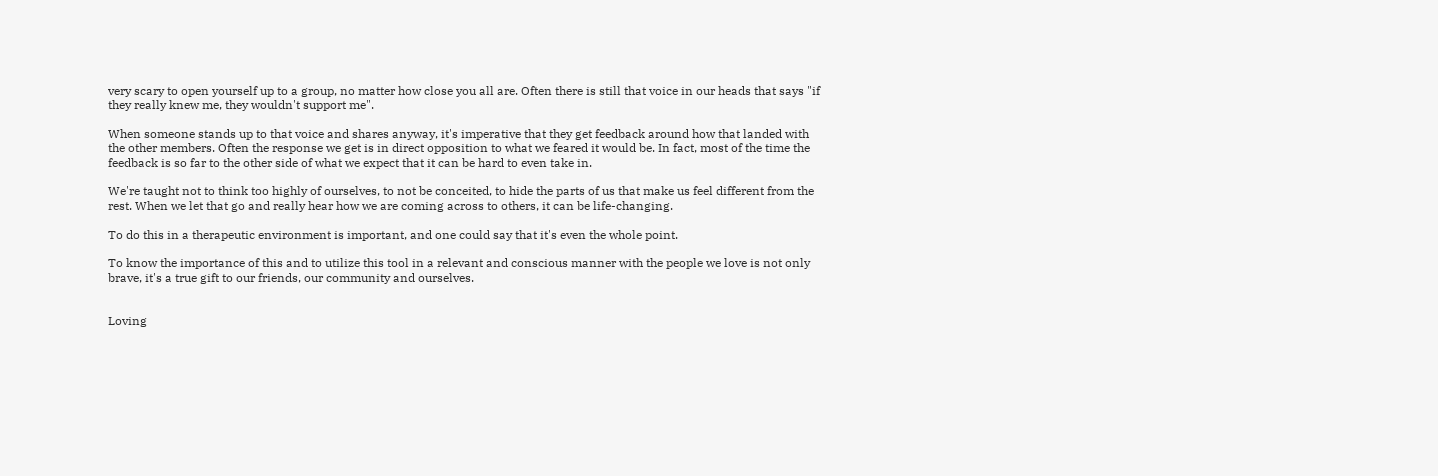very scary to open yourself up to a group, no matter how close you all are. Often there is still that voice in our heads that says "if they really knew me, they wouldn't support me".

When someone stands up to that voice and shares anyway, it's imperative that they get feedback around how that landed with the other members. Often the response we get is in direct opposition to what we feared it would be. In fact, most of the time the feedback is so far to the other side of what we expect that it can be hard to even take in.

We're taught not to think too highly of ourselves, to not be conceited, to hide the parts of us that make us feel different from the rest. When we let that go and really hear how we are coming across to others, it can be life-changing.

To do this in a therapeutic environment is important, and one could say that it's even the whole point.

To know the importance of this and to utilize this tool in a relevant and conscious manner with the people we love is not only brave, it's a true gift to our friends, our community and ourselves.


Loving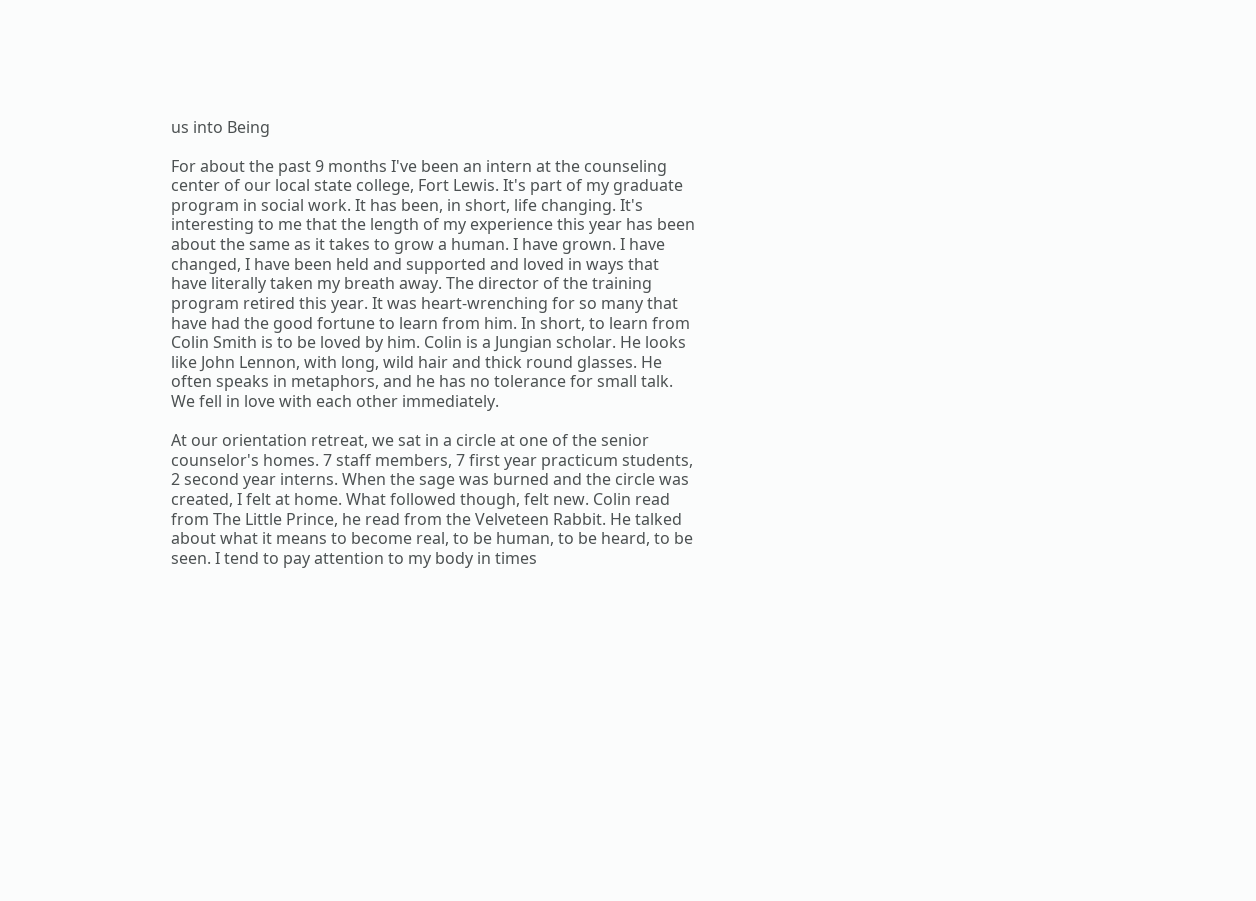us into Being

For about the past 9 months I've been an intern at the counseling center of our local state college, Fort Lewis. It's part of my graduate program in social work. It has been, in short, life changing. It's interesting to me that the length of my experience this year has been about the same as it takes to grow a human. I have grown. I have changed, I have been held and supported and loved in ways that have literally taken my breath away. The director of the training program retired this year. It was heart-wrenching for so many that have had the good fortune to learn from him. In short, to learn from Colin Smith is to be loved by him. Colin is a Jungian scholar. He looks like John Lennon, with long, wild hair and thick round glasses. He often speaks in metaphors, and he has no tolerance for small talk. We fell in love with each other immediately.

At our orientation retreat, we sat in a circle at one of the senior counselor's homes. 7 staff members, 7 first year practicum students, 2 second year interns. When the sage was burned and the circle was created, I felt at home. What followed though, felt new. Colin read from The Little Prince, he read from the Velveteen Rabbit. He talked about what it means to become real, to be human, to be heard, to be seen. I tend to pay attention to my body in times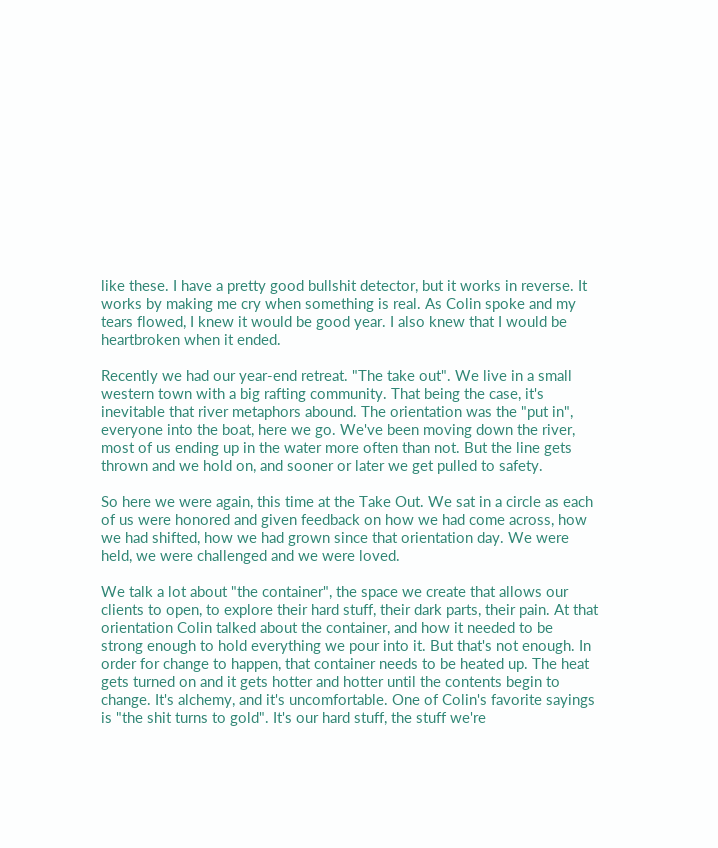like these. I have a pretty good bullshit detector, but it works in reverse. It works by making me cry when something is real. As Colin spoke and my tears flowed, I knew it would be good year. I also knew that I would be heartbroken when it ended.

Recently we had our year-end retreat. "The take out". We live in a small western town with a big rafting community. That being the case, it's inevitable that river metaphors abound. The orientation was the "put in", everyone into the boat, here we go. We've been moving down the river, most of us ending up in the water more often than not. But the line gets thrown and we hold on, and sooner or later we get pulled to safety.

So here we were again, this time at the Take Out. We sat in a circle as each of us were honored and given feedback on how we had come across, how we had shifted, how we had grown since that orientation day. We were held, we were challenged and we were loved.

We talk a lot about "the container", the space we create that allows our clients to open, to explore their hard stuff, their dark parts, their pain. At that orientation Colin talked about the container, and how it needed to be strong enough to hold everything we pour into it. But that's not enough. In order for change to happen, that container needs to be heated up. The heat gets turned on and it gets hotter and hotter until the contents begin to change. It's alchemy, and it's uncomfortable. One of Colin's favorite sayings is "the shit turns to gold". It's our hard stuff, the stuff we're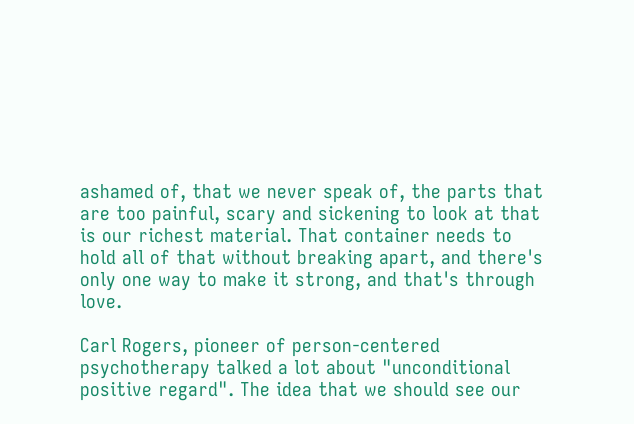ashamed of, that we never speak of, the parts that are too painful, scary and sickening to look at that is our richest material. That container needs to hold all of that without breaking apart, and there's only one way to make it strong, and that's through love.

Carl Rogers, pioneer of person-centered psychotherapy talked a lot about "unconditional positive regard". The idea that we should see our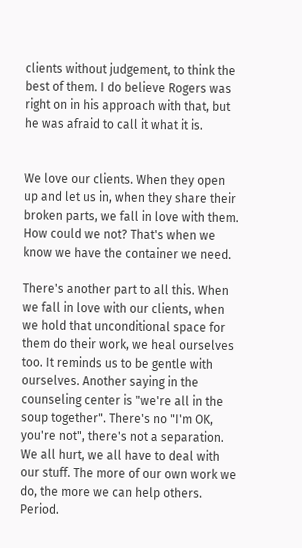clients without judgement, to think the best of them. I do believe Rogers was right on in his approach with that, but he was afraid to call it what it is.


We love our clients. When they open up and let us in, when they share their broken parts, we fall in love with them. How could we not? That's when we know we have the container we need.

There's another part to all this. When we fall in love with our clients, when we hold that unconditional space for them do their work, we heal ourselves too. It reminds us to be gentle with ourselves. Another saying in the counseling center is "we're all in the soup together". There's no "I'm OK, you're not", there's not a separation. We all hurt, we all have to deal with our stuff. The more of our own work we do, the more we can help others. Period.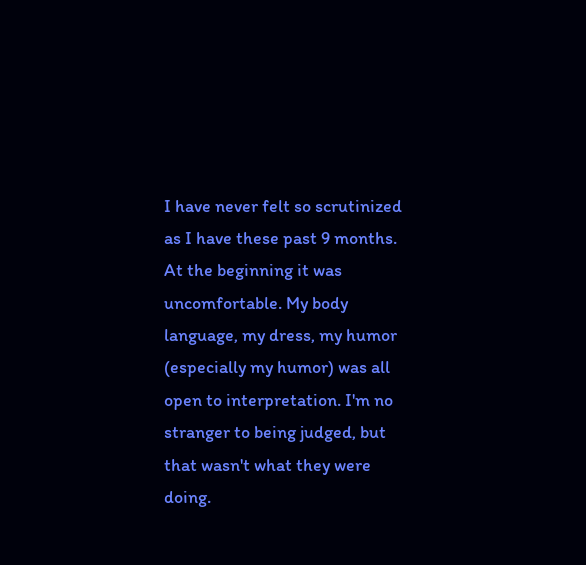I have never felt so scrutinized as I have these past 9 months. At the beginning it was uncomfortable. My body language, my dress, my humor (especially my humor) was all open to interpretation. I'm no stranger to being judged, but that wasn't what they were doing.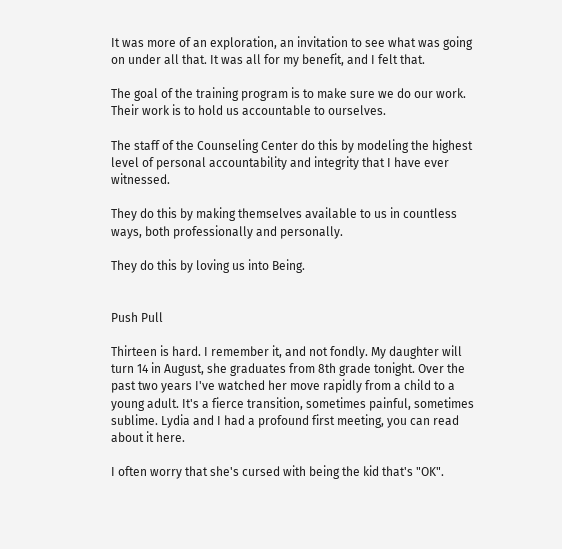It was more of an exploration, an invitation to see what was going on under all that. It was all for my benefit, and I felt that.

The goal of the training program is to make sure we do our work. Their work is to hold us accountable to ourselves.

The staff of the Counseling Center do this by modeling the highest level of personal accountability and integrity that I have ever witnessed.

They do this by making themselves available to us in countless ways, both professionally and personally.

They do this by loving us into Being.


Push Pull

Thirteen is hard. I remember it, and not fondly. My daughter will turn 14 in August, she graduates from 8th grade tonight. Over the past two years I've watched her move rapidly from a child to a young adult. It's a fierce transition, sometimes painful, sometimes sublime. Lydia and I had a profound first meeting, you can read about it here.

I often worry that she's cursed with being the kid that's "OK".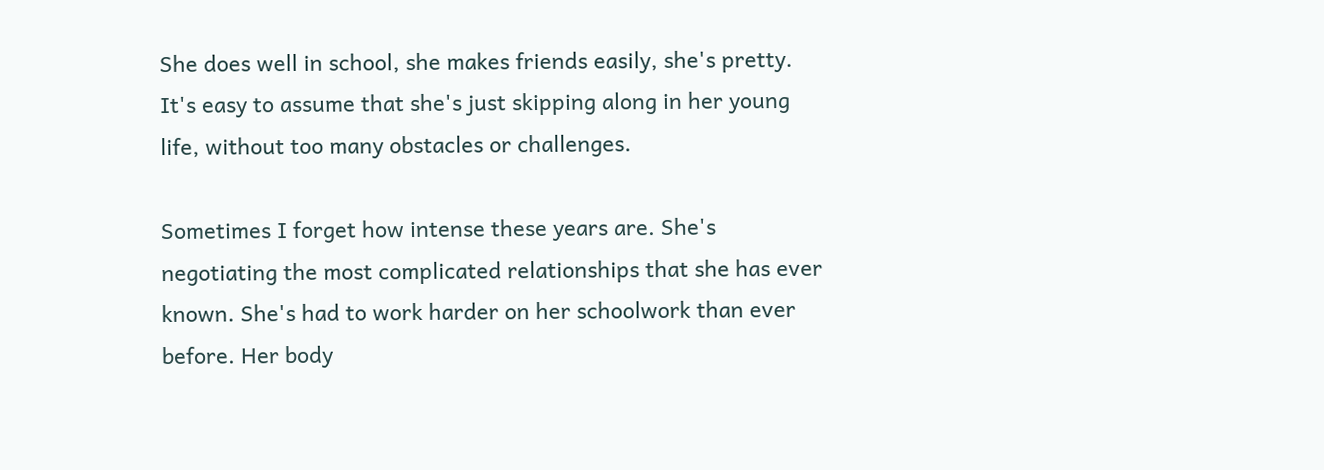She does well in school, she makes friends easily, she's pretty. It's easy to assume that she's just skipping along in her young life, without too many obstacles or challenges.

Sometimes I forget how intense these years are. She's negotiating the most complicated relationships that she has ever known. She's had to work harder on her schoolwork than ever before. Her body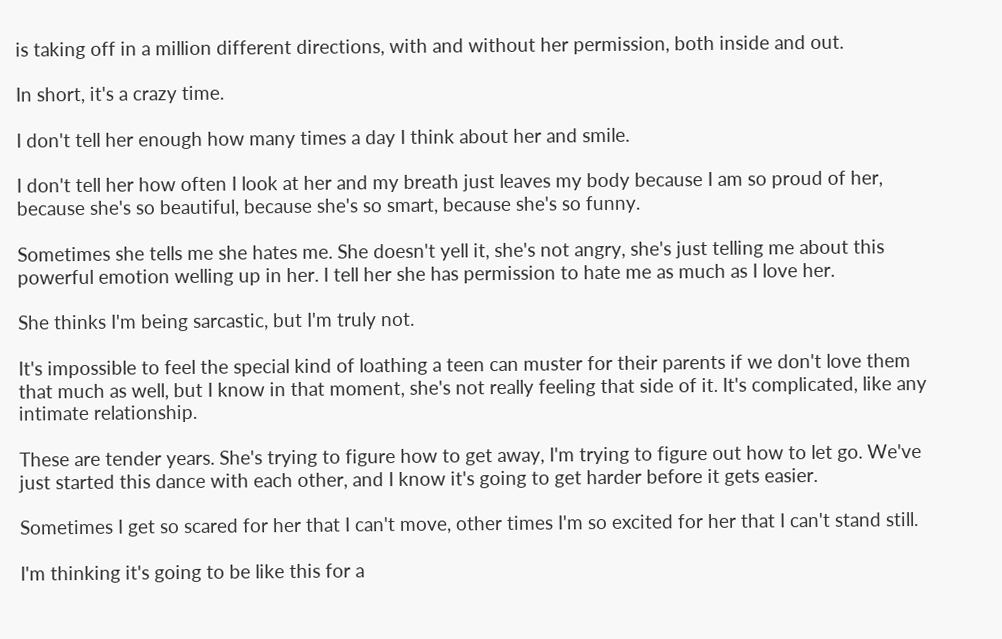is taking off in a million different directions, with and without her permission, both inside and out.

In short, it's a crazy time.

I don't tell her enough how many times a day I think about her and smile.

I don't tell her how often I look at her and my breath just leaves my body because I am so proud of her, because she's so beautiful, because she's so smart, because she's so funny.

Sometimes she tells me she hates me. She doesn't yell it, she's not angry, she's just telling me about this powerful emotion welling up in her. I tell her she has permission to hate me as much as I love her.

She thinks I'm being sarcastic, but I'm truly not.

It's impossible to feel the special kind of loathing a teen can muster for their parents if we don't love them that much as well, but I know in that moment, she's not really feeling that side of it. It's complicated, like any intimate relationship.

These are tender years. She's trying to figure how to get away, I'm trying to figure out how to let go. We've just started this dance with each other, and I know it's going to get harder before it gets easier.

Sometimes I get so scared for her that I can't move, other times I'm so excited for her that I can't stand still.

I'm thinking it's going to be like this for a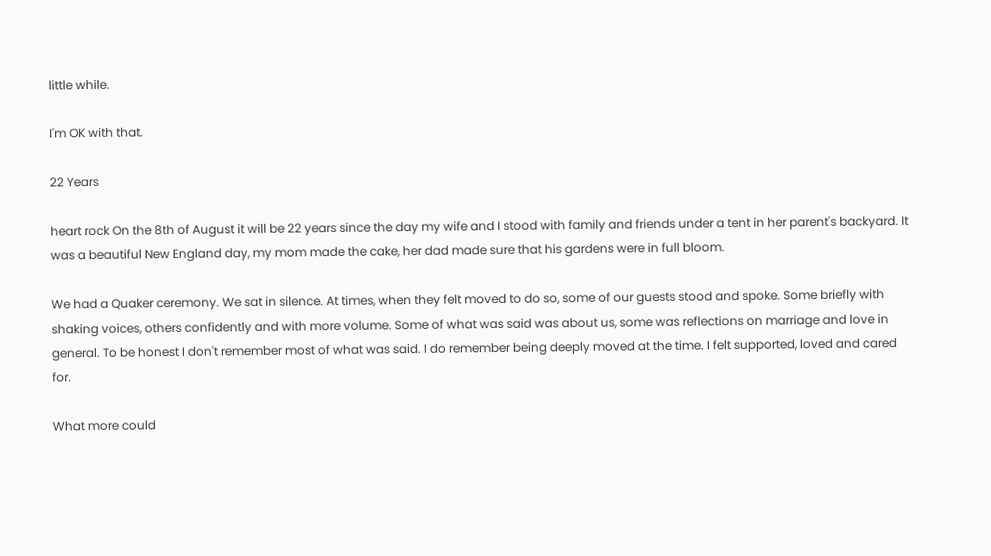little while.

I'm OK with that.

22 Years

heart rock On the 8th of August it will be 22 years since the day my wife and I stood with family and friends under a tent in her parent's backyard. It was a beautiful New England day, my mom made the cake, her dad made sure that his gardens were in full bloom.

We had a Quaker ceremony. We sat in silence. At times, when they felt moved to do so, some of our guests stood and spoke. Some briefly with shaking voices, others confidently and with more volume. Some of what was said was about us, some was reflections on marriage and love in general. To be honest I don't remember most of what was said. I do remember being deeply moved at the time. I felt supported, loved and cared for.

What more could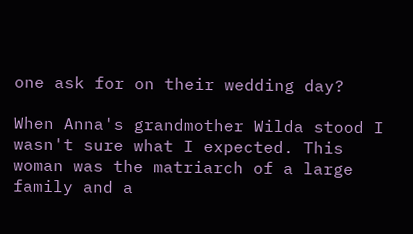one ask for on their wedding day?

When Anna's grandmother Wilda stood I wasn't sure what I expected. This woman was the matriarch of a large family and a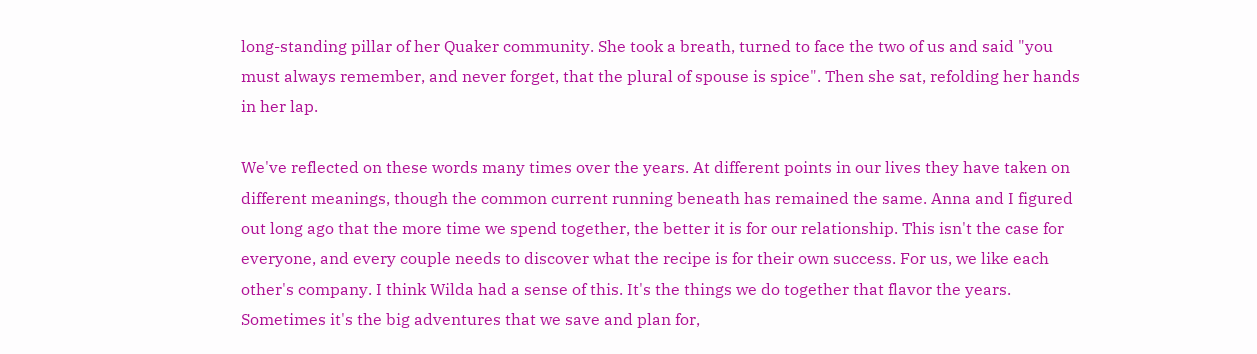long-standing pillar of her Quaker community. She took a breath, turned to face the two of us and said "you must always remember, and never forget, that the plural of spouse is spice". Then she sat, refolding her hands in her lap.

We've reflected on these words many times over the years. At different points in our lives they have taken on different meanings, though the common current running beneath has remained the same. Anna and I figured out long ago that the more time we spend together, the better it is for our relationship. This isn't the case for everyone, and every couple needs to discover what the recipe is for their own success. For us, we like each other's company. I think Wilda had a sense of this. It's the things we do together that flavor the years. Sometimes it's the big adventures that we save and plan for,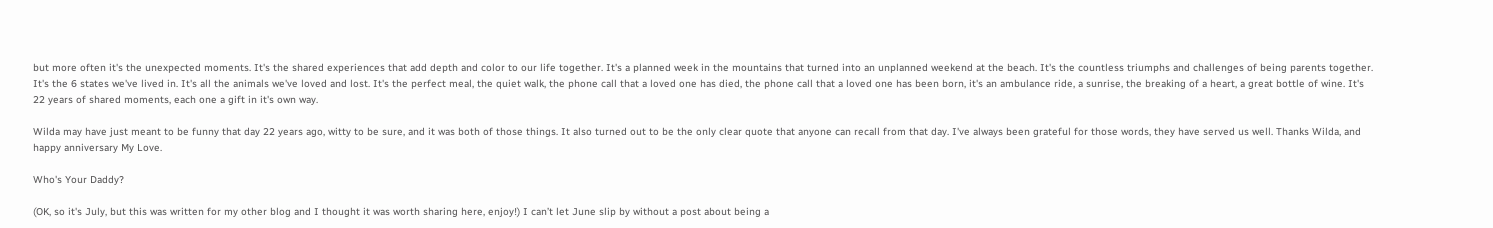but more often it's the unexpected moments. It's the shared experiences that add depth and color to our life together. It's a planned week in the mountains that turned into an unplanned weekend at the beach. It's the countless triumphs and challenges of being parents together. It's the 6 states we've lived in. It's all the animals we've loved and lost. It's the perfect meal, the quiet walk, the phone call that a loved one has died, the phone call that a loved one has been born, it's an ambulance ride, a sunrise, the breaking of a heart, a great bottle of wine. It's 22 years of shared moments, each one a gift in it's own way.

Wilda may have just meant to be funny that day 22 years ago, witty to be sure, and it was both of those things. It also turned out to be the only clear quote that anyone can recall from that day. I've always been grateful for those words, they have served us well. Thanks Wilda, and happy anniversary My Love.

Who's Your Daddy?

(OK, so it's July, but this was written for my other blog and I thought it was worth sharing here, enjoy!) I can’t let June slip by without a post about being a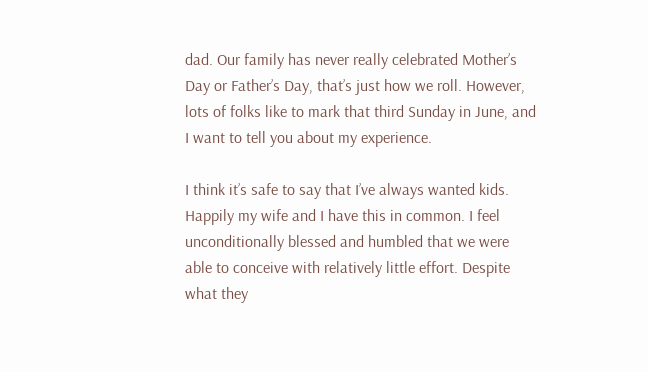dad. Our family has never really celebrated Mother’s Day or Father’s Day, that’s just how we roll. However, lots of folks like to mark that third Sunday in June, and I want to tell you about my experience.

I think it’s safe to say that I’ve always wanted kids. Happily my wife and I have this in common. I feel unconditionally blessed and humbled that we were able to conceive with relatively little effort. Despite what they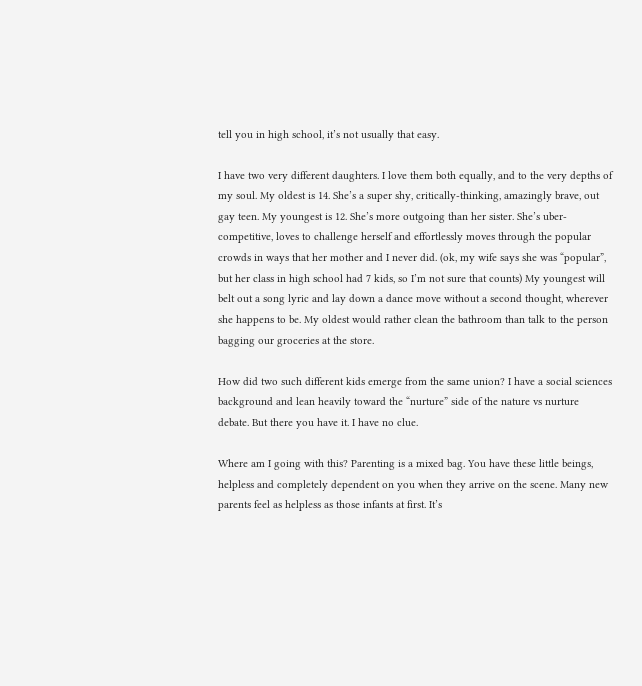tell you in high school, it’s not usually that easy.

I have two very different daughters. I love them both equally, and to the very depths of my soul. My oldest is 14. She’s a super shy, critically-thinking, amazingly brave, out gay teen. My youngest is 12. She’s more outgoing than her sister. She’s uber-competitive, loves to challenge herself and effortlessly moves through the popular crowds in ways that her mother and I never did. (ok, my wife says she was “popular”, but her class in high school had 7 kids, so I’m not sure that counts) My youngest will belt out a song lyric and lay down a dance move without a second thought, wherever she happens to be. My oldest would rather clean the bathroom than talk to the person bagging our groceries at the store.

How did two such different kids emerge from the same union? I have a social sciences background and lean heavily toward the “nurture” side of the nature vs nurture debate. But there you have it. I have no clue.

Where am I going with this? Parenting is a mixed bag. You have these little beings, helpless and completely dependent on you when they arrive on the scene. Many new parents feel as helpless as those infants at first. It’s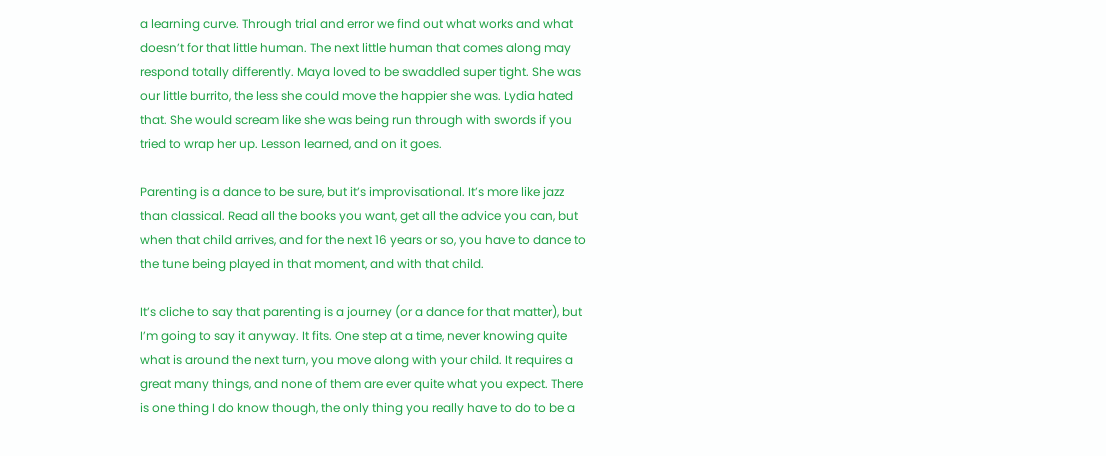a learning curve. Through trial and error we find out what works and what doesn’t for that little human. The next little human that comes along may respond totally differently. Maya loved to be swaddled super tight. She was our little burrito, the less she could move the happier she was. Lydia hated that. She would scream like she was being run through with swords if you tried to wrap her up. Lesson learned, and on it goes.

Parenting is a dance to be sure, but it’s improvisational. It’s more like jazz than classical. Read all the books you want, get all the advice you can, but when that child arrives, and for the next 16 years or so, you have to dance to the tune being played in that moment, and with that child.

It’s cliche to say that parenting is a journey (or a dance for that matter), but I’m going to say it anyway. It fits. One step at a time, never knowing quite what is around the next turn, you move along with your child. It requires a great many things, and none of them are ever quite what you expect. There is one thing I do know though, the only thing you really have to do to be a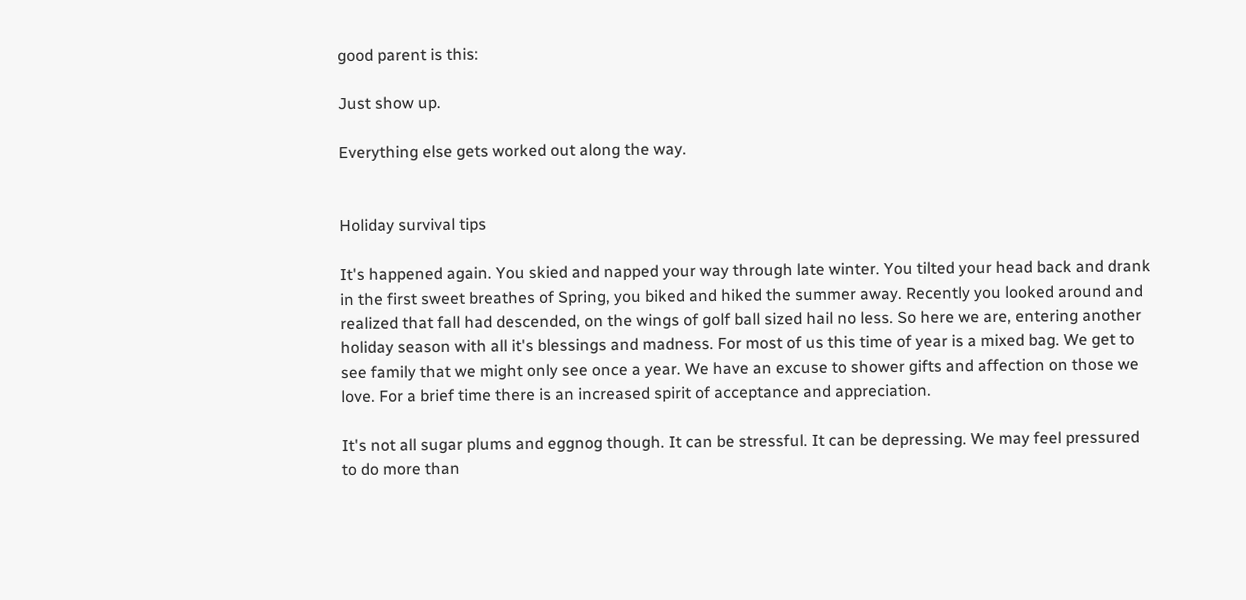good parent is this:

Just show up.

Everything else gets worked out along the way.


Holiday survival tips

It's happened again. You skied and napped your way through late winter. You tilted your head back and drank in the first sweet breathes of Spring, you biked and hiked the summer away. Recently you looked around and realized that fall had descended, on the wings of golf ball sized hail no less. So here we are, entering another holiday season with all it's blessings and madness. For most of us this time of year is a mixed bag. We get to see family that we might only see once a year. We have an excuse to shower gifts and affection on those we love. For a brief time there is an increased spirit of acceptance and appreciation.

It's not all sugar plums and eggnog though. It can be stressful. It can be depressing. We may feel pressured to do more than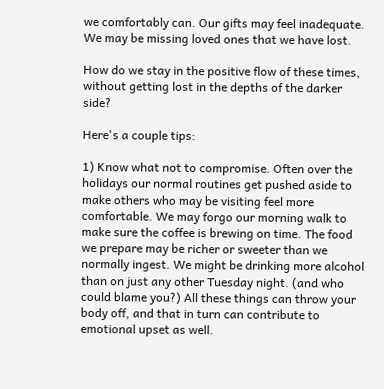we comfortably can. Our gifts may feel inadequate. We may be missing loved ones that we have lost.

How do we stay in the positive flow of these times, without getting lost in the depths of the darker side?

Here's a couple tips:

1) Know what not to compromise. Often over the holidays our normal routines get pushed aside to make others who may be visiting feel more comfortable. We may forgo our morning walk to make sure the coffee is brewing on time. The food we prepare may be richer or sweeter than we normally ingest. We might be drinking more alcohol than on just any other Tuesday night. (and who could blame you?) All these things can throw your body off, and that in turn can contribute to emotional upset as well.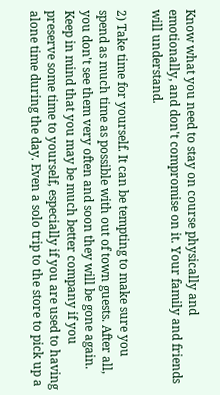Know what you need to stay on course physically and emotionally, and don't compromise on it. Your family and friends will understand.

2) Take time for yourself. It can be tempting to make sure you spend as much time as possible with out of town guests. After all, you don't see them very often and soon they will be gone again. Keep in mind that you may be much better company if you preserve some time to yourself, especially if you are used to having alone time during the day. Even a solo trip to the store to pick up a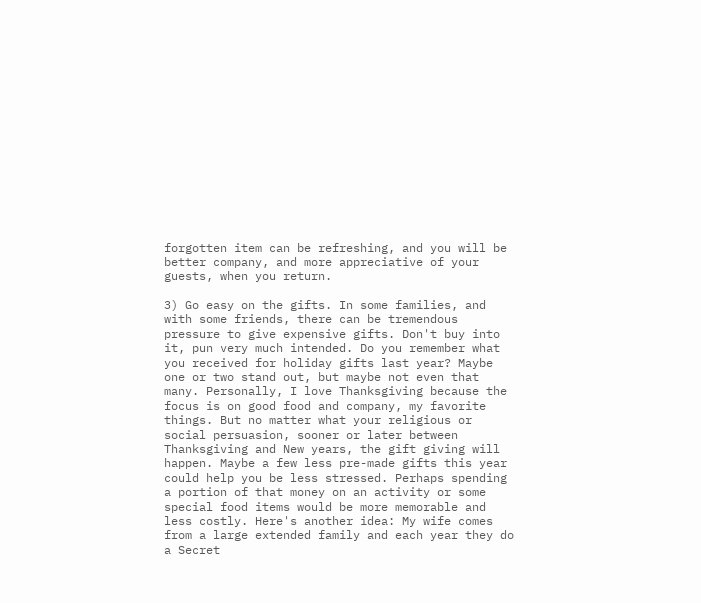forgotten item can be refreshing, and you will be better company, and more appreciative of your guests, when you return.

3) Go easy on the gifts. In some families, and with some friends, there can be tremendous pressure to give expensive gifts. Don't buy into it, pun very much intended. Do you remember what you received for holiday gifts last year? Maybe one or two stand out, but maybe not even that many. Personally, I love Thanksgiving because the focus is on good food and company, my favorite things. But no matter what your religious or social persuasion, sooner or later between Thanksgiving and New years, the gift giving will happen. Maybe a few less pre-made gifts this year could help you be less stressed. Perhaps spending a portion of that money on an activity or some special food items would be more memorable and less costly. Here's another idea: My wife comes from a large extended family and each year they do a Secret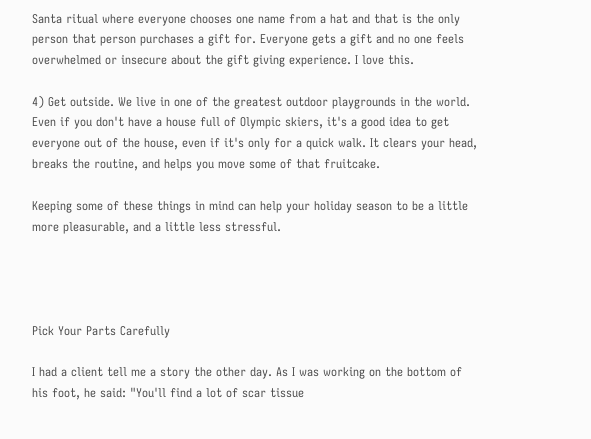Santa ritual where everyone chooses one name from a hat and that is the only person that person purchases a gift for. Everyone gets a gift and no one feels overwhelmed or insecure about the gift giving experience. I love this.

4) Get outside. We live in one of the greatest outdoor playgrounds in the world. Even if you don't have a house full of Olympic skiers, it's a good idea to get everyone out of the house, even if it's only for a quick walk. It clears your head, breaks the routine, and helps you move some of that fruitcake.

Keeping some of these things in mind can help your holiday season to be a little more pleasurable, and a little less stressful.




Pick Your Parts Carefully

I had a client tell me a story the other day. As I was working on the bottom of his foot, he said: "You'll find a lot of scar tissue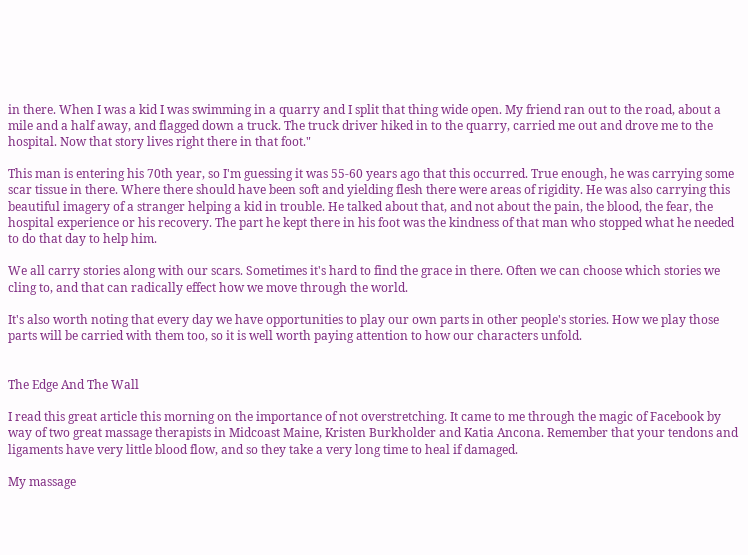in there. When I was a kid I was swimming in a quarry and I split that thing wide open. My friend ran out to the road, about a mile and a half away, and flagged down a truck. The truck driver hiked in to the quarry, carried me out and drove me to the hospital. Now that story lives right there in that foot."

This man is entering his 70th year, so I'm guessing it was 55-60 years ago that this occurred. True enough, he was carrying some scar tissue in there. Where there should have been soft and yielding flesh there were areas of rigidity. He was also carrying this beautiful imagery of a stranger helping a kid in trouble. He talked about that, and not about the pain, the blood, the fear, the hospital experience or his recovery. The part he kept there in his foot was the kindness of that man who stopped what he needed to do that day to help him.

We all carry stories along with our scars. Sometimes it's hard to find the grace in there. Often we can choose which stories we cling to, and that can radically effect how we move through the world.

It's also worth noting that every day we have opportunities to play our own parts in other people's stories. How we play those parts will be carried with them too, so it is well worth paying attention to how our characters unfold.


The Edge And The Wall

I read this great article this morning on the importance of not overstretching. It came to me through the magic of Facebook by way of two great massage therapists in Midcoast Maine, Kristen Burkholder and Katia Ancona. Remember that your tendons and ligaments have very little blood flow, and so they take a very long time to heal if damaged.

My massage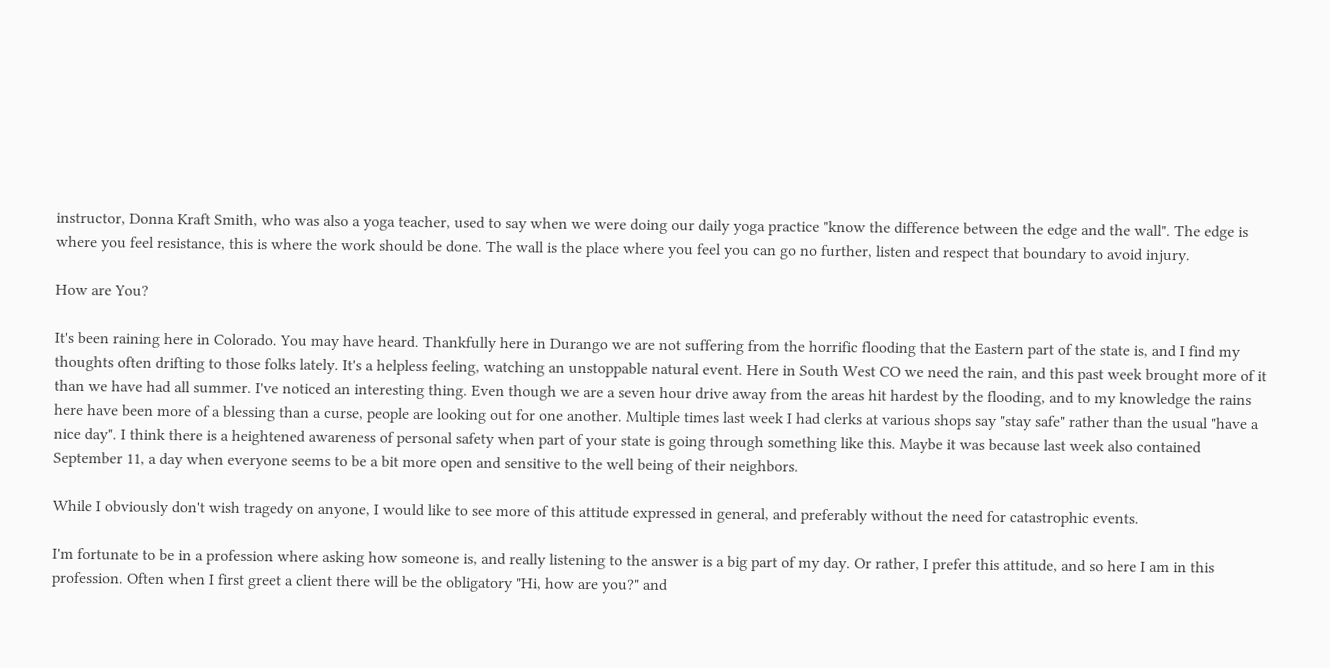instructor, Donna Kraft Smith, who was also a yoga teacher, used to say when we were doing our daily yoga practice "know the difference between the edge and the wall". The edge is where you feel resistance, this is where the work should be done. The wall is the place where you feel you can go no further, listen and respect that boundary to avoid injury.

How are You?

It's been raining here in Colorado. You may have heard. Thankfully here in Durango we are not suffering from the horrific flooding that the Eastern part of the state is, and I find my thoughts often drifting to those folks lately. It's a helpless feeling, watching an unstoppable natural event. Here in South West CO we need the rain, and this past week brought more of it than we have had all summer. I've noticed an interesting thing. Even though we are a seven hour drive away from the areas hit hardest by the flooding, and to my knowledge the rains here have been more of a blessing than a curse, people are looking out for one another. Multiple times last week I had clerks at various shops say "stay safe" rather than the usual "have a nice day". I think there is a heightened awareness of personal safety when part of your state is going through something like this. Maybe it was because last week also contained September 11, a day when everyone seems to be a bit more open and sensitive to the well being of their neighbors.

While I obviously don't wish tragedy on anyone, I would like to see more of this attitude expressed in general, and preferably without the need for catastrophic events.

I'm fortunate to be in a profession where asking how someone is, and really listening to the answer is a big part of my day. Or rather, I prefer this attitude, and so here I am in this profession. Often when I first greet a client there will be the obligatory "Hi, how are you?" and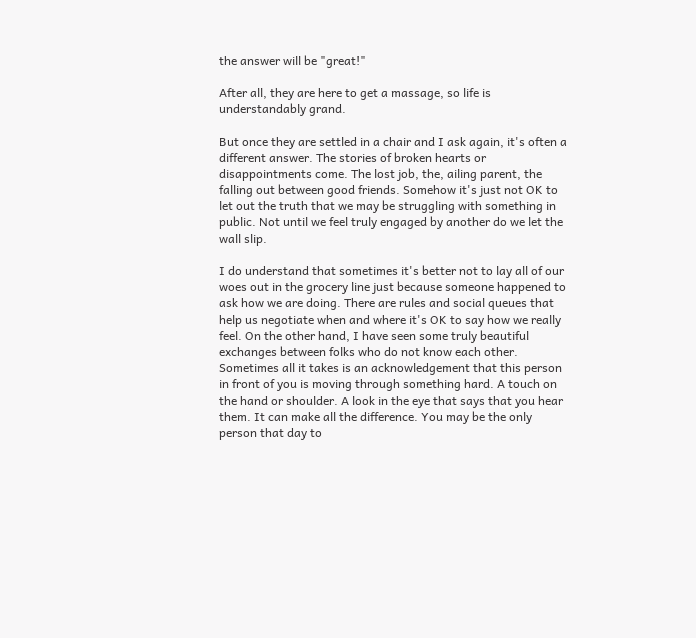the answer will be "great!"

After all, they are here to get a massage, so life is understandably grand.

But once they are settled in a chair and I ask again, it's often a different answer. The stories of broken hearts or disappointments come. The lost job, the, ailing parent, the falling out between good friends. Somehow it's just not OK to let out the truth that we may be struggling with something in public. Not until we feel truly engaged by another do we let the wall slip.

I do understand that sometimes it's better not to lay all of our woes out in the grocery line just because someone happened to ask how we are doing. There are rules and social queues that help us negotiate when and where it's OK to say how we really feel. On the other hand, I have seen some truly beautiful exchanges between folks who do not know each other. Sometimes all it takes is an acknowledgement that this person in front of you is moving through something hard. A touch on the hand or shoulder. A look in the eye that says that you hear them. It can make all the difference. You may be the only person that day to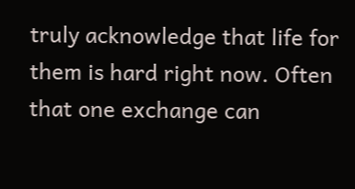truly acknowledge that life for them is hard right now. Often that one exchange can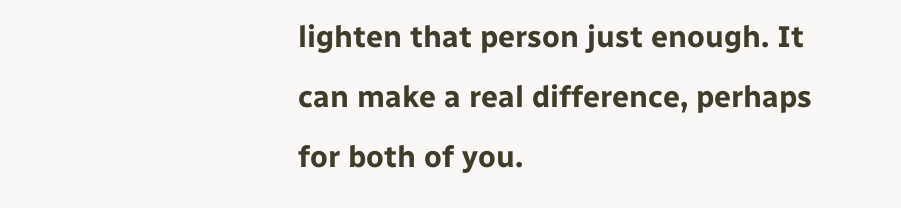lighten that person just enough. It can make a real difference, perhaps for both of you.